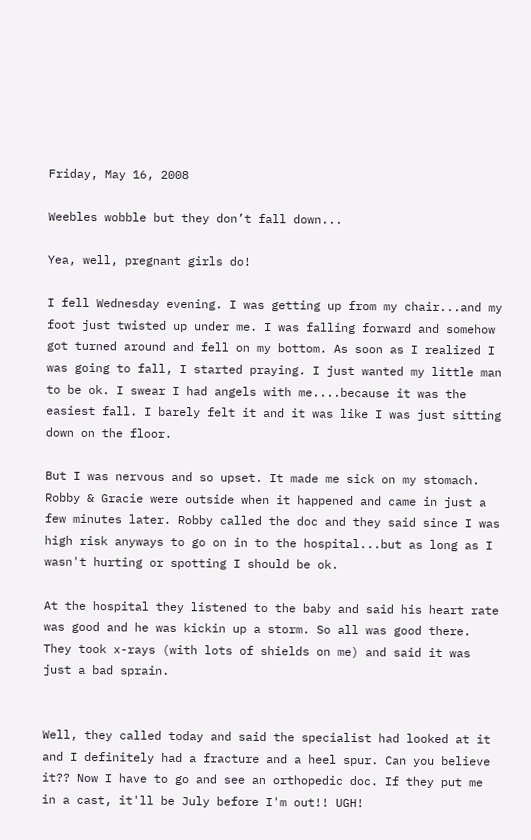Friday, May 16, 2008

Weebles wobble but they don’t fall down...

Yea, well, pregnant girls do!

I fell Wednesday evening. I was getting up from my chair...and my foot just twisted up under me. I was falling forward and somehow got turned around and fell on my bottom. As soon as I realized I was going to fall, I started praying. I just wanted my little man to be ok. I swear I had angels with me....because it was the easiest fall. I barely felt it and it was like I was just sitting down on the floor.

But I was nervous and so upset. It made me sick on my stomach. Robby & Gracie were outside when it happened and came in just a few minutes later. Robby called the doc and they said since I was high risk anyways to go on in to the hospital...but as long as I wasn't hurting or spotting I should be ok.

At the hospital they listened to the baby and said his heart rate was good and he was kickin up a storm. So all was good there. They took x-rays (with lots of shields on me) and said it was just a bad sprain.


Well, they called today and said the specialist had looked at it and I definitely had a fracture and a heel spur. Can you believe it?? Now I have to go and see an orthopedic doc. If they put me in a cast, it'll be July before I'm out!! UGH!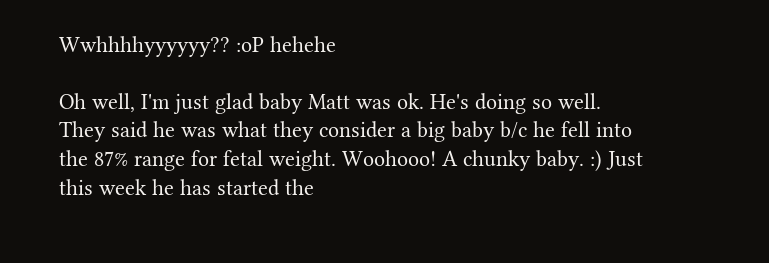Wwhhhhyyyyyy?? :oP hehehe

Oh well, I'm just glad baby Matt was ok. He's doing so well. They said he was what they consider a big baby b/c he fell into the 87% range for fetal weight. Woohooo! A chunky baby. :) Just this week he has started the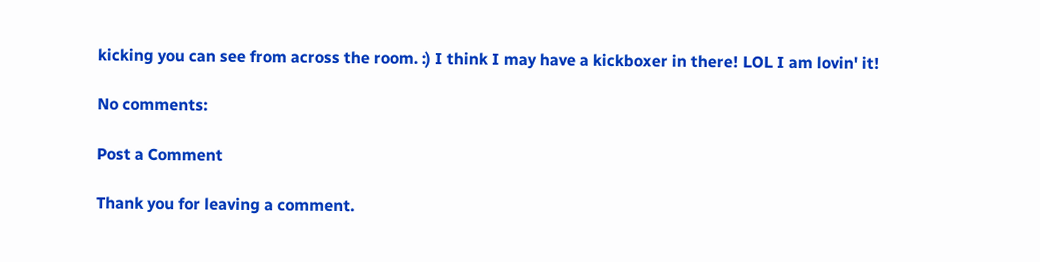kicking you can see from across the room. :) I think I may have a kickboxer in there! LOL I am lovin' it!

No comments:

Post a Comment

Thank you for leaving a comment.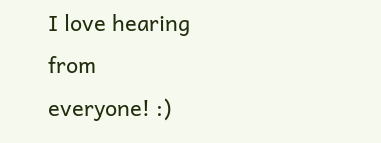I love hearing from everyone! :)